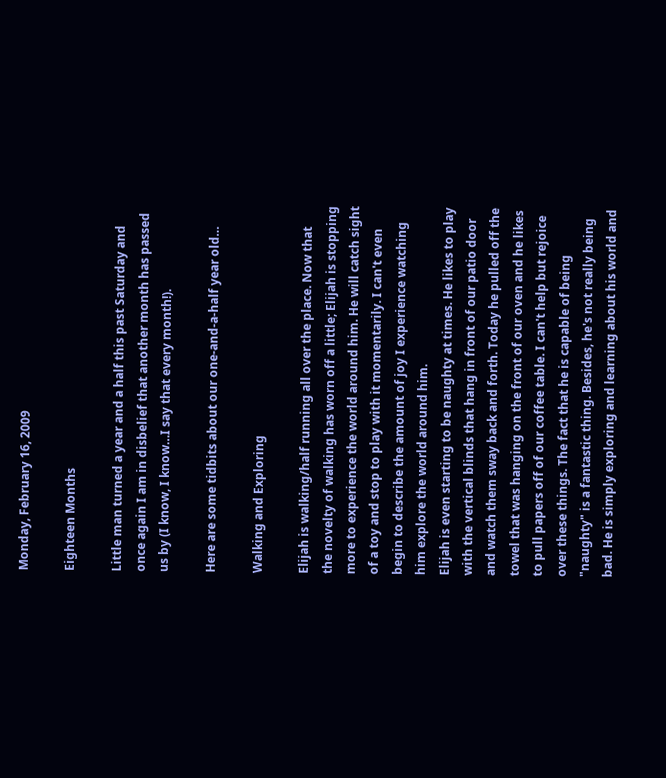Monday, February 16, 2009

Eighteen Months

Little man turned a year and a half this past Saturday and once again I am in disbelief that another month has passed us by (I know, I know…I say that every month!).

Here are some tidbits about our one-and-a-half year old…

Walking and Exploring

Elijah is walking/half running all over the place. Now that the novelty of walking has worn off a little; Elijah is stopping more to experience the world around him. He will catch sight of a toy and stop to play with it momentarily. I can't even begin to describe the amount of joy I experience watching him explore the world around him.
Elijah is even starting to be naughty at times. He likes to play with the vertical blinds that hang in front of our patio door and watch them sway back and forth. Today he pulled off the towel that was hanging on the front of our oven and he likes to pull papers off of our coffee table. I can't help but rejoice over these things. The fact that he is capable of being "naughty" is a fantastic thing. Besides, he's not really being bad. He is simply exploring and learning about his world and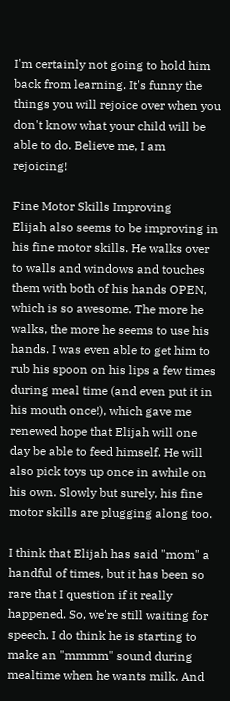I'm certainly not going to hold him back from learning. It's funny the things you will rejoice over when you don't know what your child will be able to do. Believe me, I am rejoicing!

Fine Motor Skills Improving
Elijah also seems to be improving in his fine motor skills. He walks over to walls and windows and touches them with both of his hands OPEN, which is so awesome. The more he walks, the more he seems to use his hands. I was even able to get him to rub his spoon on his lips a few times during meal time (and even put it in his mouth once!), which gave me renewed hope that Elijah will one day be able to feed himself. He will also pick toys up once in awhile on his own. Slowly but surely, his fine motor skills are plugging along too.

I think that Elijah has said "mom" a handful of times, but it has been so rare that I question if it really happened. So, we're still waiting for speech. I do think he is starting to make an "mmmm" sound during mealtime when he wants milk. And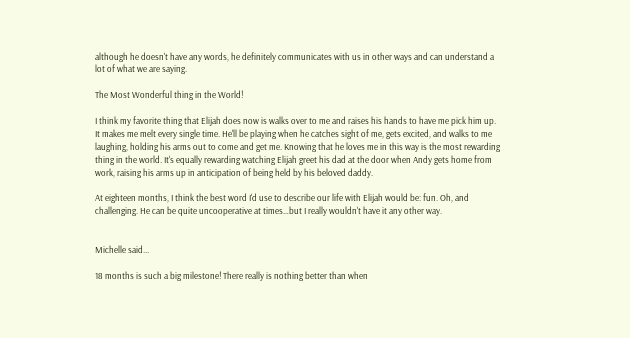although he doesn't have any words, he definitely communicates with us in other ways and can understand a lot of what we are saying.

The Most Wonderful thing in the World!

I think my favorite thing that Elijah does now is walks over to me and raises his hands to have me pick him up. It makes me melt every single time. He'll be playing when he catches sight of me, gets excited, and walks to me laughing, holding his arms out to come and get me. Knowing that he loves me in this way is the most rewarding thing in the world. It's equally rewarding watching Elijah greet his dad at the door when Andy gets home from work, raising his arms up in anticipation of being held by his beloved daddy.

At eighteen months, I think the best word I'd use to describe our life with Elijah would be: fun. Oh, and challenging. He can be quite uncooperative at times…but I really wouldn't have it any other way.


Michelle said...

18 months is such a big milestone! There really is nothing better than when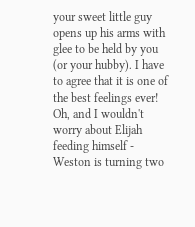your sweet little guy opens up his arms with glee to be held by you (or your hubby). I have to agree that it is one of the best feelings ever!
Oh, and I wouldn't worry about Elijah feeding himself - Weston is turning two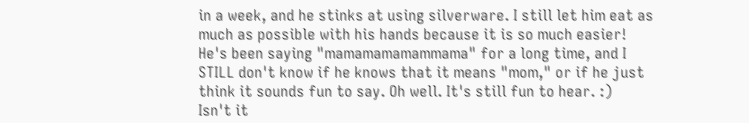in a week, and he stinks at using silverware. I still let him eat as much as possible with his hands because it is so much easier!
He's been saying "mamamamamammama" for a long time, and I STILL don't know if he knows that it means "mom," or if he just think it sounds fun to say. Oh well. It's still fun to hear. :)
Isn't it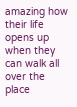amazing how their life opens up when they can walk all over the place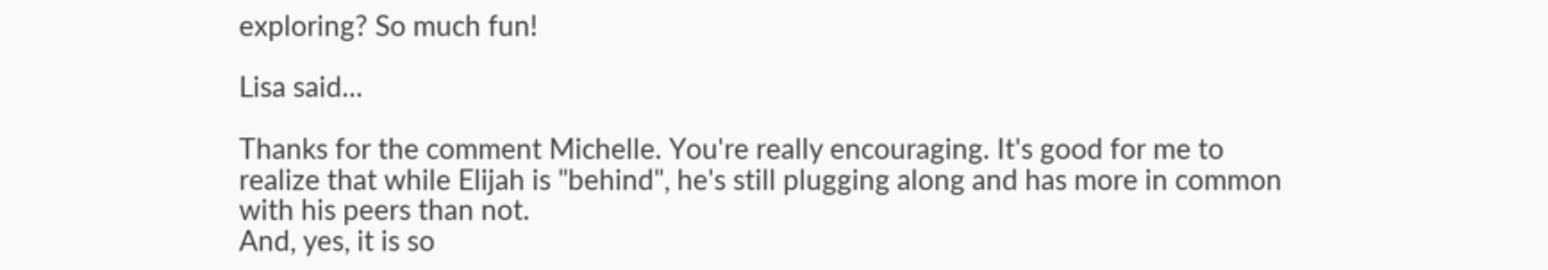exploring? So much fun!

Lisa said...

Thanks for the comment Michelle. You're really encouraging. It's good for me to realize that while Elijah is "behind", he's still plugging along and has more in common with his peers than not.
And, yes, it is so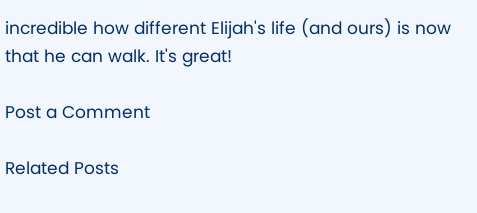incredible how different Elijah's life (and ours) is now that he can walk. It's great!

Post a Comment

Related Posts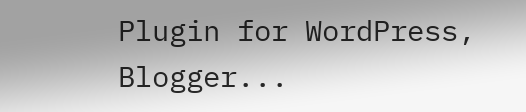Plugin for WordPress, Blogger...